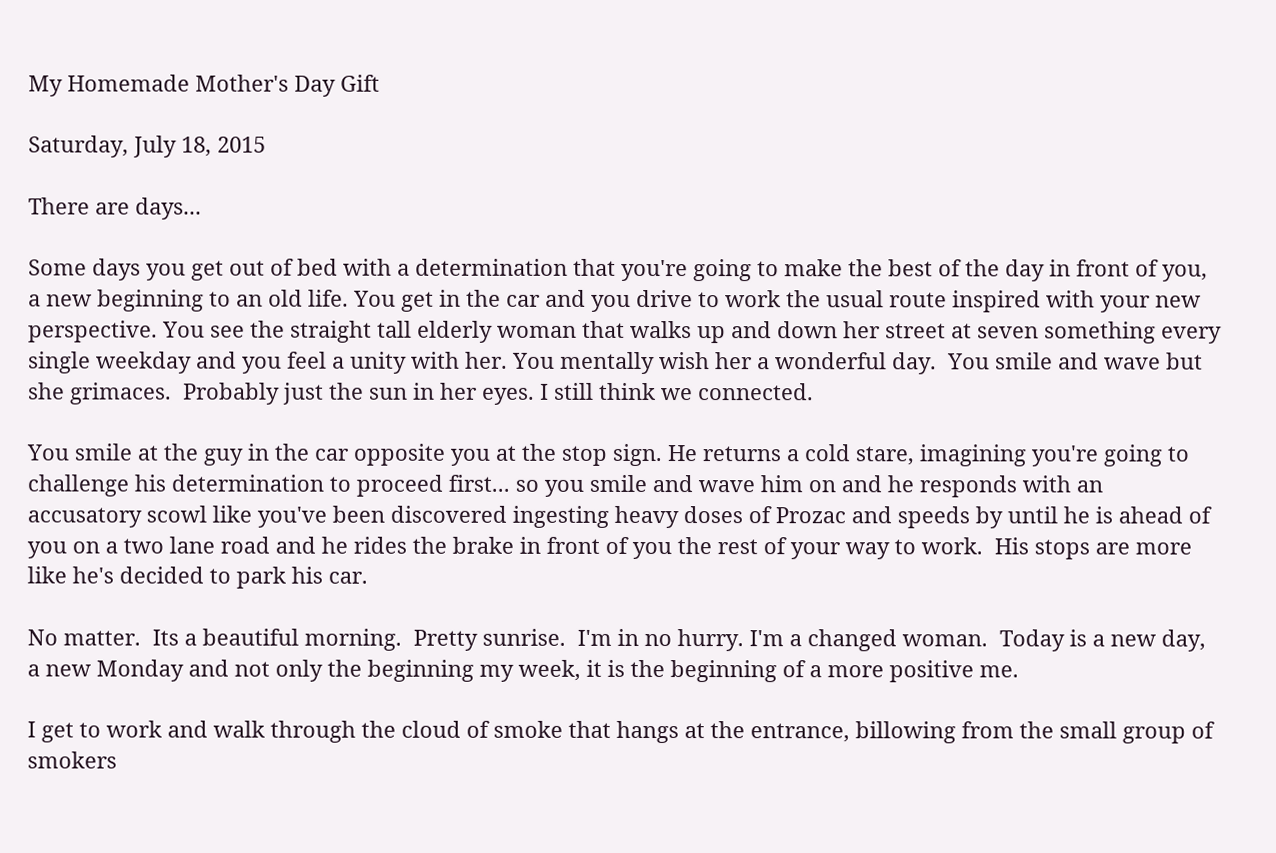My Homemade Mother's Day Gift

Saturday, July 18, 2015

There are days...

Some days you get out of bed with a determination that you're going to make the best of the day in front of you, a new beginning to an old life. You get in the car and you drive to work the usual route inspired with your new perspective. You see the straight tall elderly woman that walks up and down her street at seven something every single weekday and you feel a unity with her. You mentally wish her a wonderful day.  You smile and wave but she grimaces.  Probably just the sun in her eyes. I still think we connected.

You smile at the guy in the car opposite you at the stop sign. He returns a cold stare, imagining you're going to challenge his determination to proceed first... so you smile and wave him on and he responds with an accusatory scowl like you've been discovered ingesting heavy doses of Prozac and speeds by until he is ahead of you on a two lane road and he rides the brake in front of you the rest of your way to work.  His stops are more like he's decided to park his car.

No matter.  Its a beautiful morning.  Pretty sunrise.  I'm in no hurry. I'm a changed woman.  Today is a new day, a new Monday and not only the beginning my week, it is the beginning of a more positive me.

I get to work and walk through the cloud of smoke that hangs at the entrance, billowing from the small group of smokers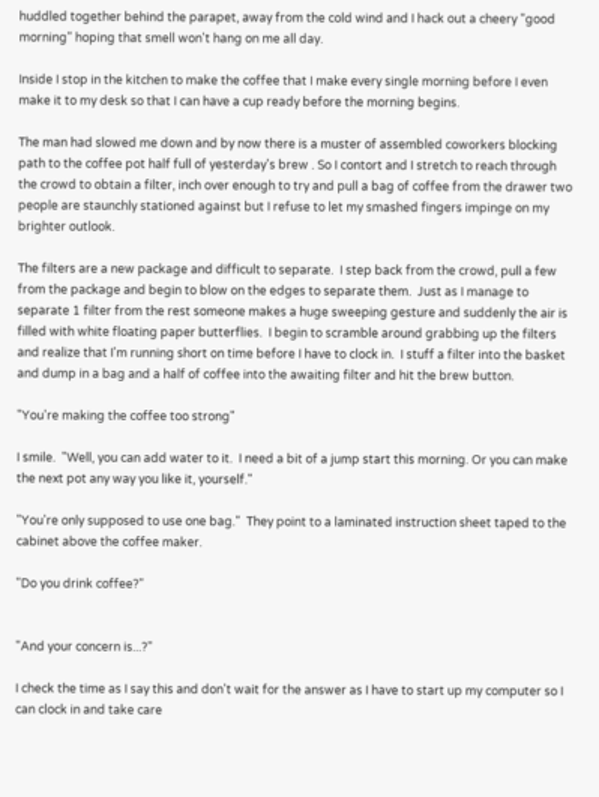huddled together behind the parapet, away from the cold wind and I hack out a cheery "good morning" hoping that smell won't hang on me all day.

Inside I stop in the kitchen to make the coffee that I make every single morning before I even make it to my desk so that I can have a cup ready before the morning begins.

The man had slowed me down and by now there is a muster of assembled coworkers blocking path to the coffee pot half full of yesterday's brew . So I contort and I stretch to reach through the crowd to obtain a filter, inch over enough to try and pull a bag of coffee from the drawer two people are staunchly stationed against but I refuse to let my smashed fingers impinge on my brighter outlook.

The filters are a new package and difficult to separate.  I step back from the crowd, pull a few from the package and begin to blow on the edges to separate them.  Just as I manage to separate 1 filter from the rest someone makes a huge sweeping gesture and suddenly the air is filled with white floating paper butterflies.  I begin to scramble around grabbing up the filters and realize that I'm running short on time before I have to clock in.  I stuff a filter into the basket and dump in a bag and a half of coffee into the awaiting filter and hit the brew button.

"You're making the coffee too strong"

I smile.  "Well, you can add water to it.  I need a bit of a jump start this morning. Or you can make the next pot any way you like it, yourself."

"You're only supposed to use one bag."  They point to a laminated instruction sheet taped to the cabinet above the coffee maker.

"Do you drink coffee?"


"And your concern is...?"

I check the time as I say this and don't wait for the answer as I have to start up my computer so I can clock in and take care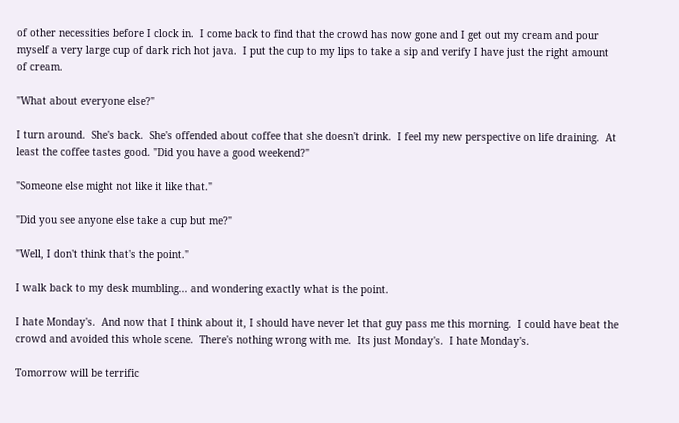of other necessities before I clock in.  I come back to find that the crowd has now gone and I get out my cream and pour myself a very large cup of dark rich hot java.  I put the cup to my lips to take a sip and verify I have just the right amount of cream.

"What about everyone else?"

I turn around.  She's back.  She's offended about coffee that she doesn't drink.  I feel my new perspective on life draining.  At least the coffee tastes good. "Did you have a good weekend?"

"Someone else might not like it like that."

"Did you see anyone else take a cup but me?"

"Well, I don't think that's the point."

I walk back to my desk mumbling... and wondering exactly what is the point.

I hate Monday's.  And now that I think about it, I should have never let that guy pass me this morning.  I could have beat the crowd and avoided this whole scene.  There's nothing wrong with me.  Its just Monday's.  I hate Monday's.

Tomorrow will be terrific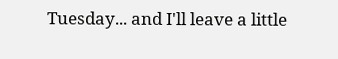Tuesday... and I'll leave a little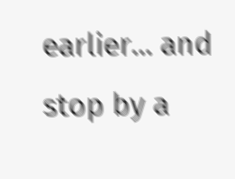earlier... and stop by a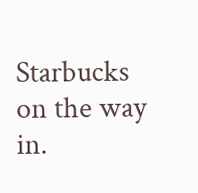Starbucks on the way in.